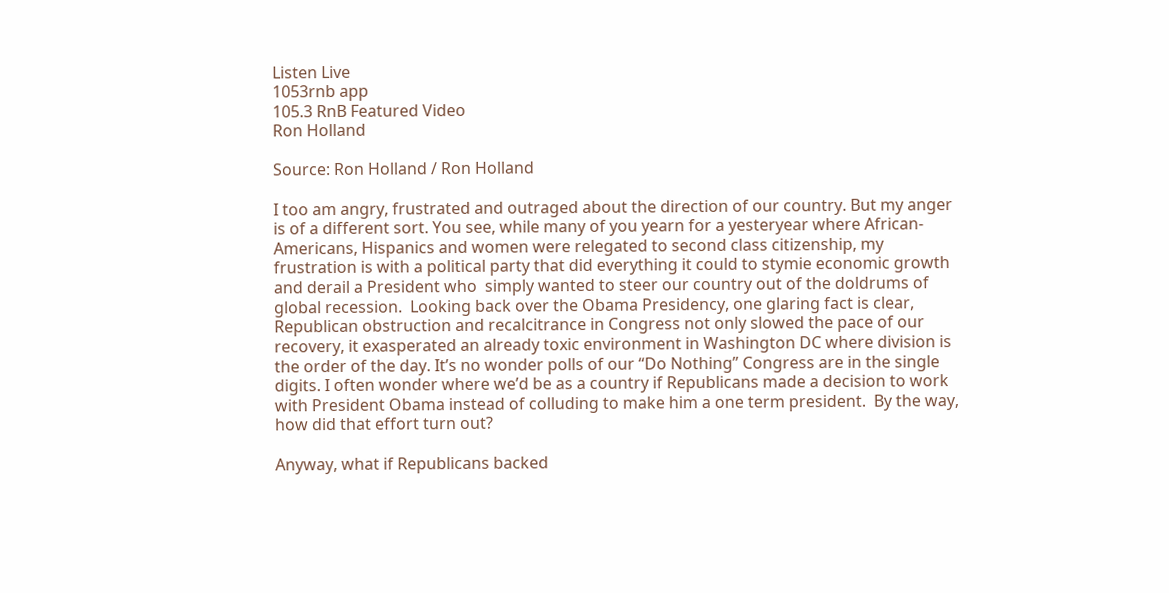Listen Live
1053rnb app
105.3 RnB Featured Video
Ron Holland

Source: Ron Holland / Ron Holland

I too am angry, frustrated and outraged about the direction of our country. But my anger is of a different sort. You see, while many of you yearn for a yesteryear where African-Americans, Hispanics and women were relegated to second class citizenship, my frustration is with a political party that did everything it could to stymie economic growth and derail a President who  simply wanted to steer our country out of the doldrums of global recession.  Looking back over the Obama Presidency, one glaring fact is clear, Republican obstruction and recalcitrance in Congress not only slowed the pace of our recovery, it exasperated an already toxic environment in Washington DC where division is the order of the day. It’s no wonder polls of our “Do Nothing” Congress are in the single digits. I often wonder where we’d be as a country if Republicans made a decision to work with President Obama instead of colluding to make him a one term president.  By the way, how did that effort turn out?

Anyway, what if Republicans backed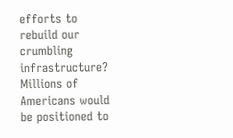efforts to rebuild our crumbling infrastructure?  Millions of Americans would be positioned to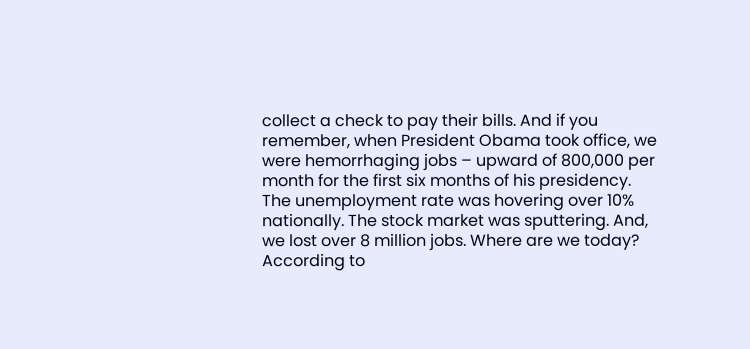collect a check to pay their bills. And if you remember, when President Obama took office, we were hemorrhaging jobs – upward of 800,000 per month for the first six months of his presidency. The unemployment rate was hovering over 10% nationally. The stock market was sputtering. And, we lost over 8 million jobs. Where are we today? According to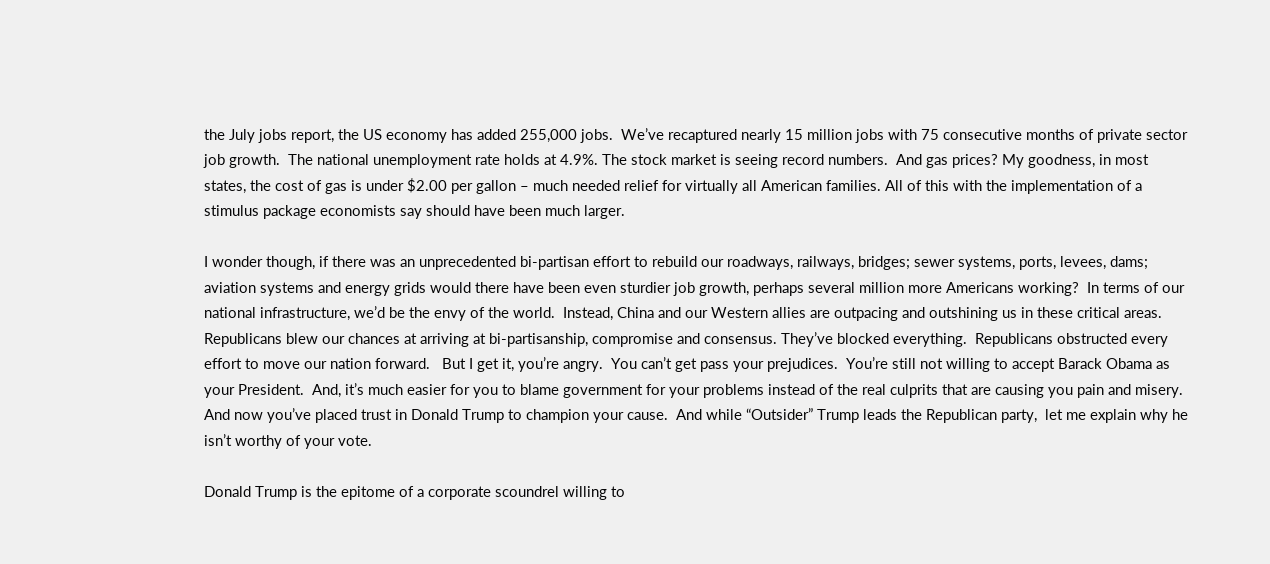the July jobs report, the US economy has added 255,000 jobs.  We’ve recaptured nearly 15 million jobs with 75 consecutive months of private sector job growth.  The national unemployment rate holds at 4.9%. The stock market is seeing record numbers.  And gas prices? My goodness, in most states, the cost of gas is under $2.00 per gallon – much needed relief for virtually all American families. All of this with the implementation of a stimulus package economists say should have been much larger.

I wonder though, if there was an unprecedented bi-partisan effort to rebuild our roadways, railways, bridges; sewer systems, ports, levees, dams; aviation systems and energy grids would there have been even sturdier job growth, perhaps several million more Americans working?  In terms of our national infrastructure, we’d be the envy of the world.  Instead, China and our Western allies are outpacing and outshining us in these critical areas.  Republicans blew our chances at arriving at bi-partisanship, compromise and consensus. They’ve blocked everything.  Republicans obstructed every effort to move our nation forward.   But I get it, you’re angry.  You can’t get pass your prejudices.  You’re still not willing to accept Barack Obama as your President.  And, it’s much easier for you to blame government for your problems instead of the real culprits that are causing you pain and misery.  And now you’ve placed trust in Donald Trump to champion your cause.  And while “Outsider” Trump leads the Republican party,  let me explain why he isn’t worthy of your vote.

Donald Trump is the epitome of a corporate scoundrel willing to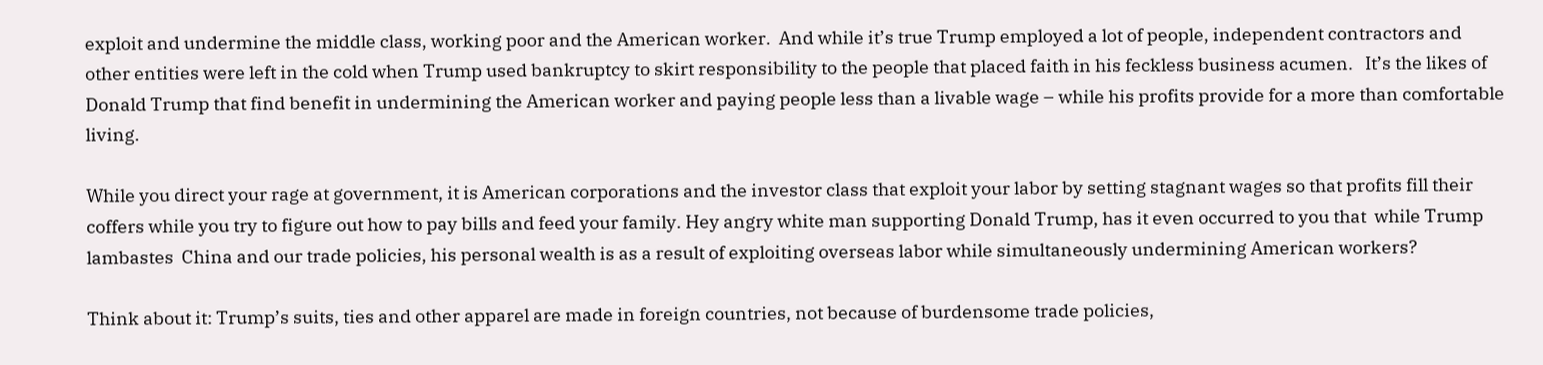exploit and undermine the middle class, working poor and the American worker.  And while it’s true Trump employed a lot of people, independent contractors and other entities were left in the cold when Trump used bankruptcy to skirt responsibility to the people that placed faith in his feckless business acumen.   It’s the likes of Donald Trump that find benefit in undermining the American worker and paying people less than a livable wage – while his profits provide for a more than comfortable living.

While you direct your rage at government, it is American corporations and the investor class that exploit your labor by setting stagnant wages so that profits fill their coffers while you try to figure out how to pay bills and feed your family. Hey angry white man supporting Donald Trump, has it even occurred to you that  while Trump lambastes  China and our trade policies, his personal wealth is as a result of exploiting overseas labor while simultaneously undermining American workers?

Think about it: Trump’s suits, ties and other apparel are made in foreign countries, not because of burdensome trade policies,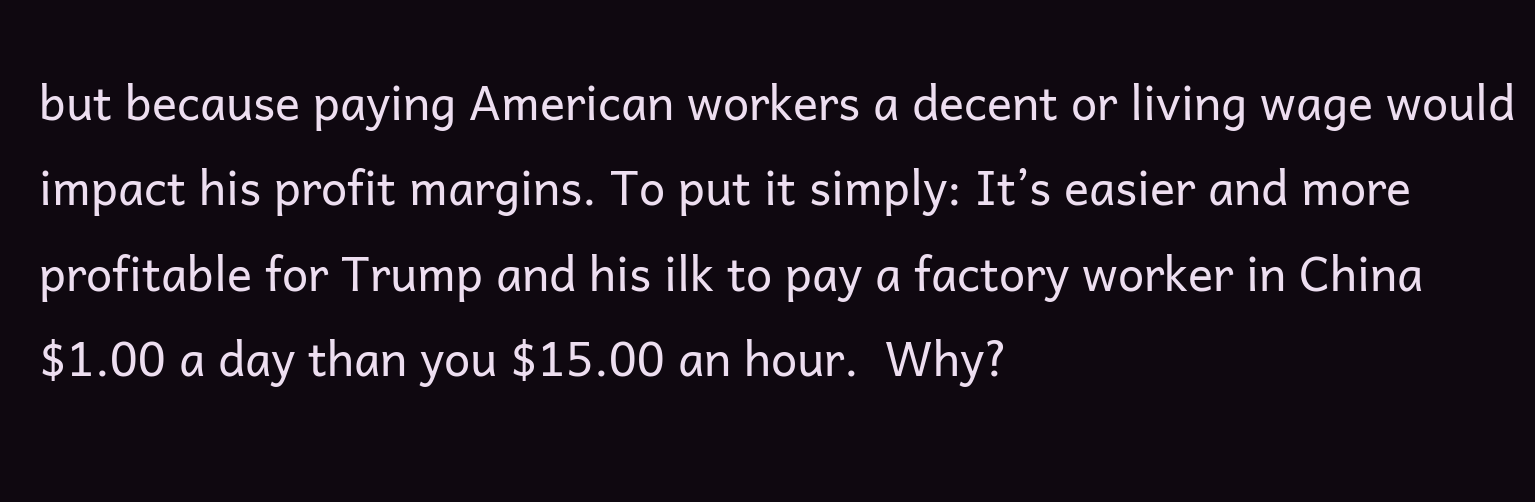but because paying American workers a decent or living wage would impact his profit margins. To put it simply: It’s easier and more profitable for Trump and his ilk to pay a factory worker in China $1.00 a day than you $15.00 an hour.  Why?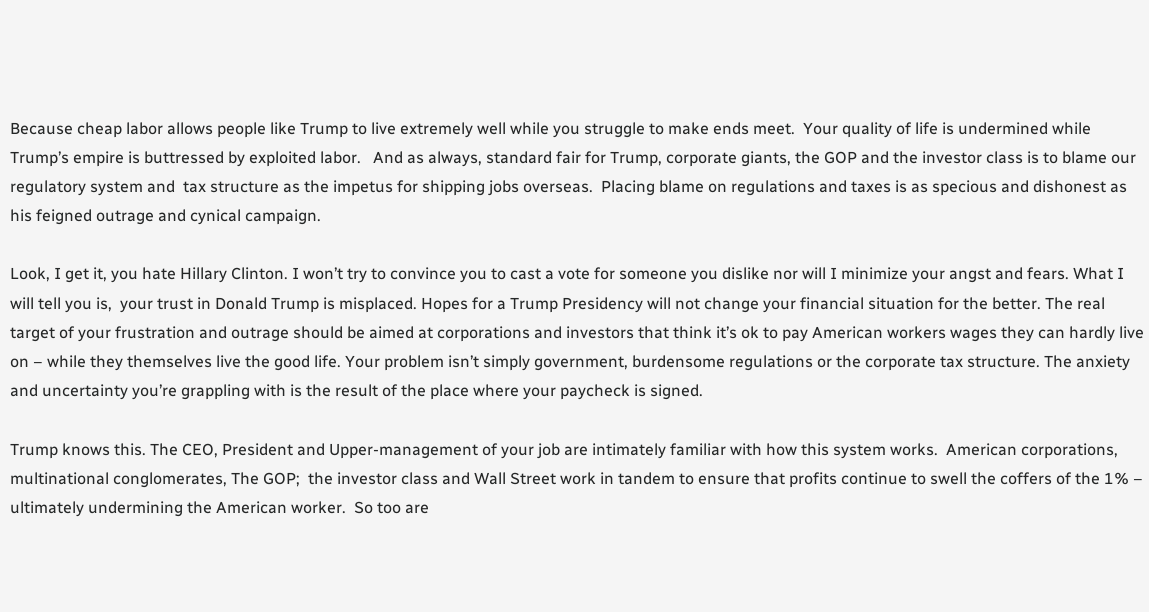Because cheap labor allows people like Trump to live extremely well while you struggle to make ends meet.  Your quality of life is undermined while Trump’s empire is buttressed by exploited labor.   And as always, standard fair for Trump, corporate giants, the GOP and the investor class is to blame our regulatory system and  tax structure as the impetus for shipping jobs overseas.  Placing blame on regulations and taxes is as specious and dishonest as his feigned outrage and cynical campaign.

Look, I get it, you hate Hillary Clinton. I won’t try to convince you to cast a vote for someone you dislike nor will I minimize your angst and fears. What I will tell you is,  your trust in Donald Trump is misplaced. Hopes for a Trump Presidency will not change your financial situation for the better. The real target of your frustration and outrage should be aimed at corporations and investors that think it’s ok to pay American workers wages they can hardly live on – while they themselves live the good life. Your problem isn’t simply government, burdensome regulations or the corporate tax structure. The anxiety and uncertainty you’re grappling with is the result of the place where your paycheck is signed.

Trump knows this. The CEO, President and Upper-management of your job are intimately familiar with how this system works.  American corporations, multinational conglomerates, The GOP;  the investor class and Wall Street work in tandem to ensure that profits continue to swell the coffers of the 1% – ultimately undermining the American worker.  So too are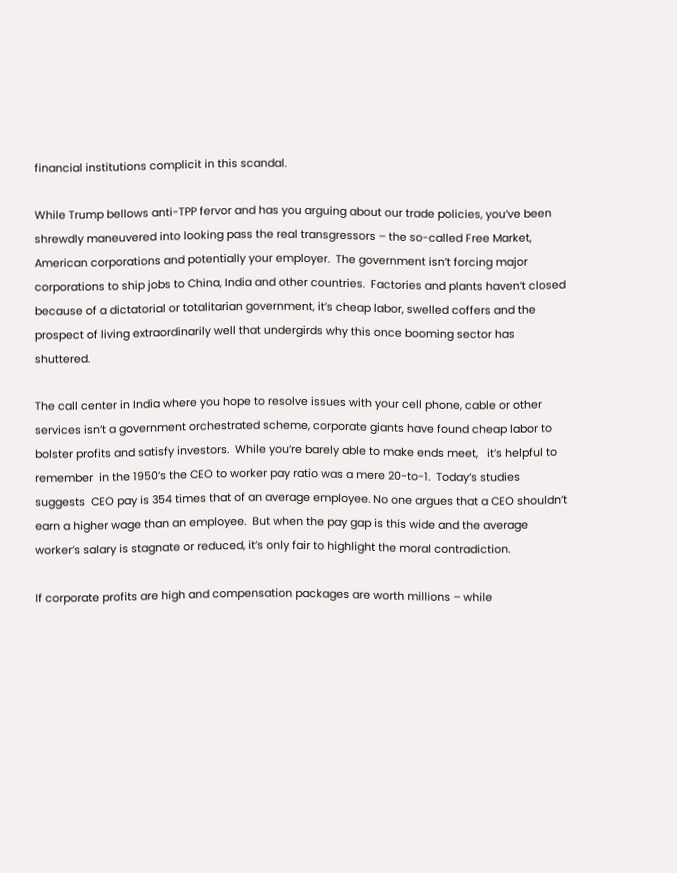financial institutions complicit in this scandal.

While Trump bellows anti-TPP fervor and has you arguing about our trade policies, you’ve been shrewdly maneuvered into looking pass the real transgressors – the so-called Free Market, American corporations and potentially your employer.  The government isn’t forcing major corporations to ship jobs to China, India and other countries.  Factories and plants haven’t closed because of a dictatorial or totalitarian government, it’s cheap labor, swelled coffers and the prospect of living extraordinarily well that undergirds why this once booming sector has shuttered.

The call center in India where you hope to resolve issues with your cell phone, cable or other services isn’t a government orchestrated scheme, corporate giants have found cheap labor to bolster profits and satisfy investors.  While you’re barely able to make ends meet,   it’s helpful to remember  in the 1950’s the CEO to worker pay ratio was a mere 20-to-1.  Today’s studies suggests  CEO pay is 354 times that of an average employee. No one argues that a CEO shouldn’t earn a higher wage than an employee.  But when the pay gap is this wide and the average worker’s salary is stagnate or reduced, it’s only fair to highlight the moral contradiction.

If corporate profits are high and compensation packages are worth millions – while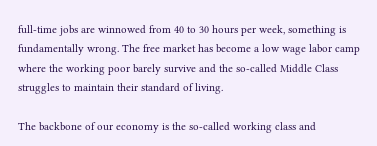full-time jobs are winnowed from 40 to 30 hours per week, something is fundamentally wrong. The free market has become a low wage labor camp where the working poor barely survive and the so-called Middle Class struggles to maintain their standard of living.

The backbone of our economy is the so-called working class and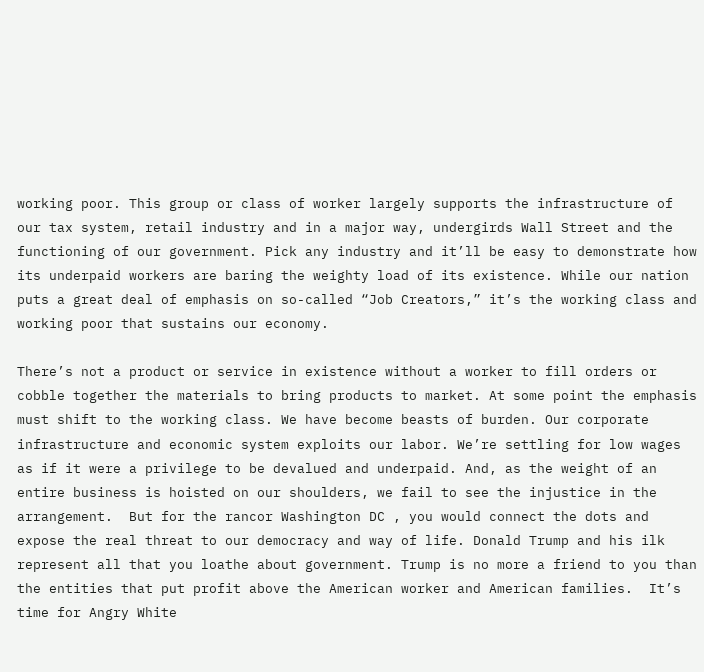working poor. This group or class of worker largely supports the infrastructure of our tax system, retail industry and in a major way, undergirds Wall Street and the functioning of our government. Pick any industry and it’ll be easy to demonstrate how its underpaid workers are baring the weighty load of its existence. While our nation puts a great deal of emphasis on so-called “Job Creators,” it’s the working class and working poor that sustains our economy.

There’s not a product or service in existence without a worker to fill orders or cobble together the materials to bring products to market. At some point the emphasis must shift to the working class. We have become beasts of burden. Our corporate infrastructure and economic system exploits our labor. We’re settling for low wages as if it were a privilege to be devalued and underpaid. And, as the weight of an entire business is hoisted on our shoulders, we fail to see the injustice in the arrangement.  But for the rancor Washington DC , you would connect the dots and expose the real threat to our democracy and way of life. Donald Trump and his ilk represent all that you loathe about government. Trump is no more a friend to you than the entities that put profit above the American worker and American families.  It’s time for Angry White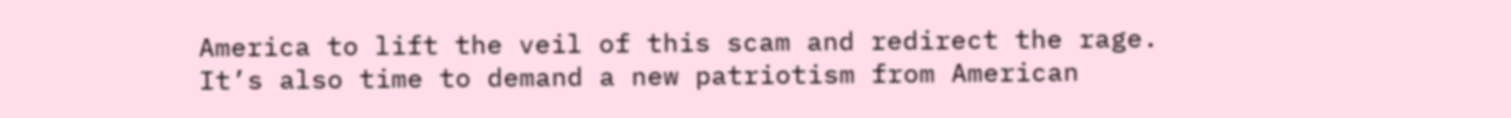America to lift the veil of this scam and redirect the rage. It’s also time to demand a new patriotism from American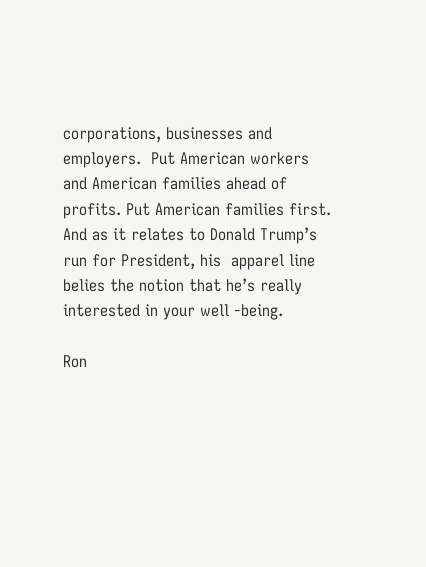corporations, businesses and employers.  Put American workers and American families ahead of profits. Put American families first.  And as it relates to Donald Trump’s run for President, his  apparel line belies the notion that he’s really interested in your well -being.

Ron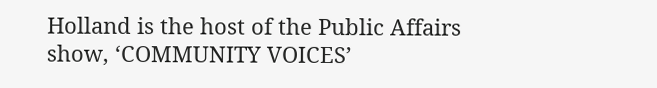Holland is the host of the Public Affairs show, ‘COMMUNITY VOICES’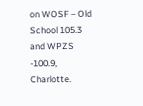on WOSF – Old School 105.3 and WPZS -100.9, Charlotte.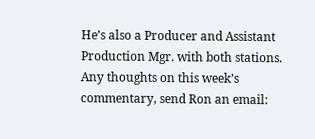He’s also a Producer and Assistant Production Mgr. with both stations. Any thoughts on this week’s commentary, send Ron an email: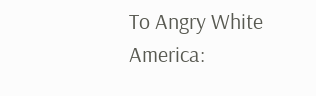To Angry White America: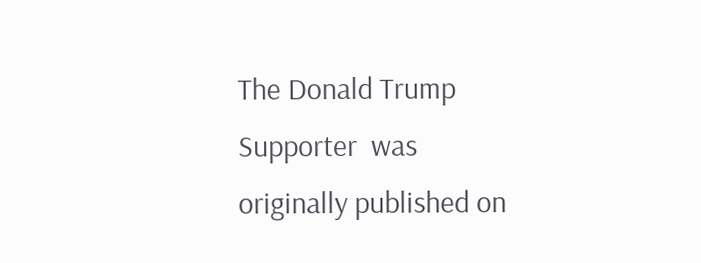The Donald Trump Supporter  was originally published on